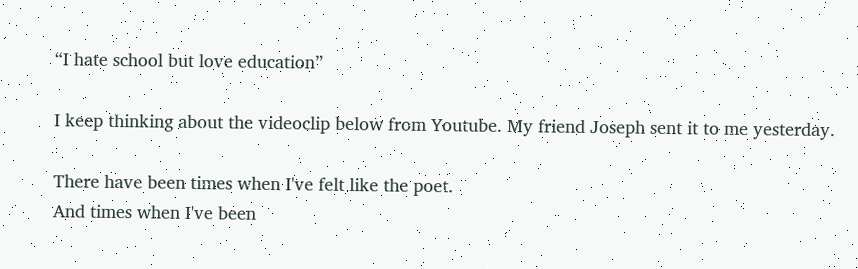“I hate school but love education”

I keep thinking about the videoclip below from Youtube. My friend Joseph sent it to me yesterday.

There have been times when I've felt like the poet.
And times when I've been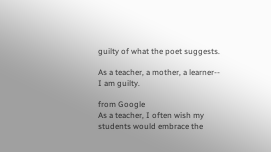guilty of what the poet suggests.

As a teacher, a mother, a learner-- I am guilty.

from Google
As a teacher, I often wish my students would embrace the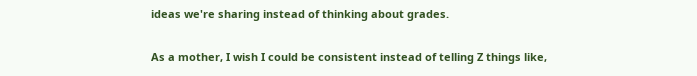ideas we're sharing instead of thinking about grades.

As a mother, I wish I could be consistent instead of telling Z things like,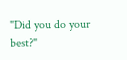"Did you do your best?"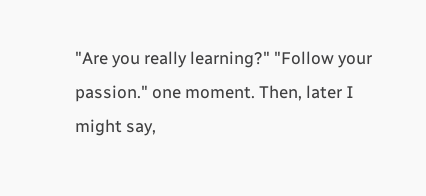"Are you really learning?" "Follow your passion." one moment. Then, later I might say,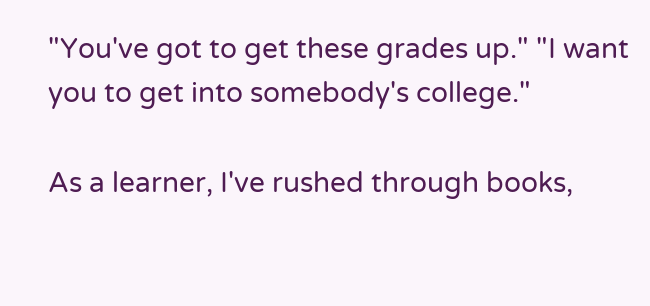"You've got to get these grades up." "I want you to get into somebody's college."

As a learner, I've rushed through books,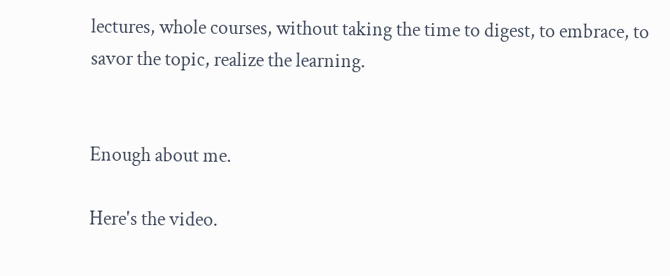lectures, whole courses, without taking the time to digest, to embrace, to savor the topic, realize the learning.


Enough about me.

Here's the video.